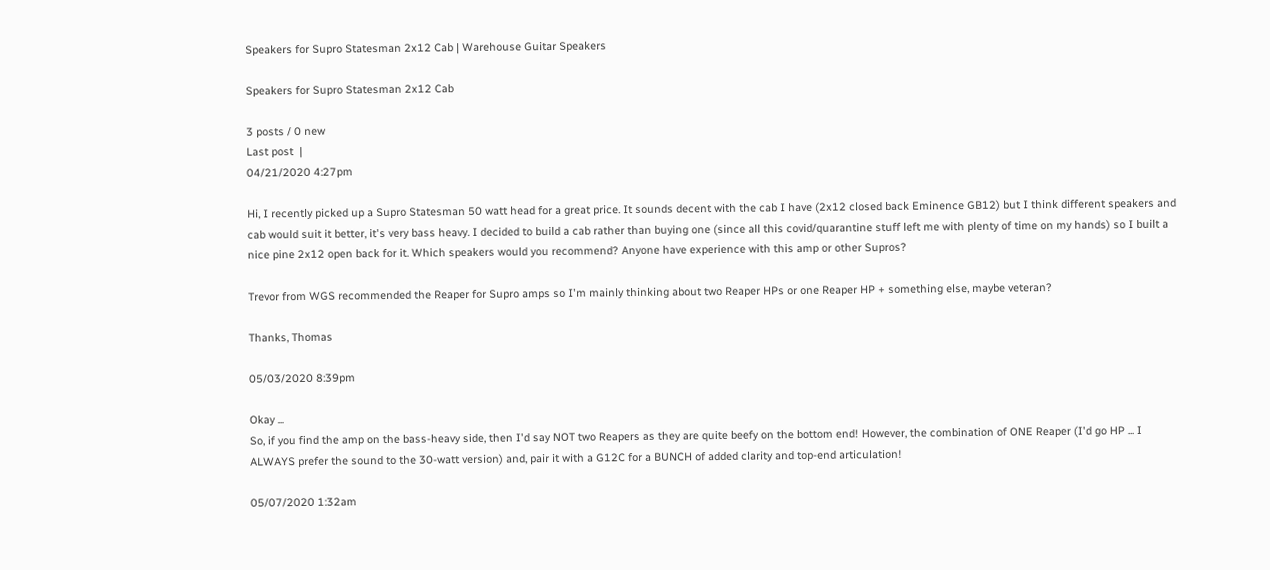Speakers for Supro Statesman 2x12 Cab | Warehouse Guitar Speakers

Speakers for Supro Statesman 2x12 Cab

3 posts / 0 new
Last post  |
04/21/2020 4:27pm

Hi, I recently picked up a Supro Statesman 50 watt head for a great price. It sounds decent with the cab I have (2x12 closed back Eminence GB12) but I think different speakers and cab would suit it better, it's very bass heavy. I decided to build a cab rather than buying one (since all this covid/quarantine stuff left me with plenty of time on my hands) so I built a nice pine 2x12 open back for it. Which speakers would you recommend? Anyone have experience with this amp or other Supros?

Trevor from WGS recommended the Reaper for Supro amps so I'm mainly thinking about two Reaper HPs or one Reaper HP + something else, maybe veteran?

Thanks, Thomas

05/03/2020 8:39pm

Okay ...
So, if you find the amp on the bass-heavy side, then I'd say NOT two Reapers as they are quite beefy on the bottom end! However, the combination of ONE Reaper (I'd go HP ... I ALWAYS prefer the sound to the 30-watt version) and, pair it with a G12C for a BUNCH of added clarity and top-end articulation!

05/07/2020 1:32am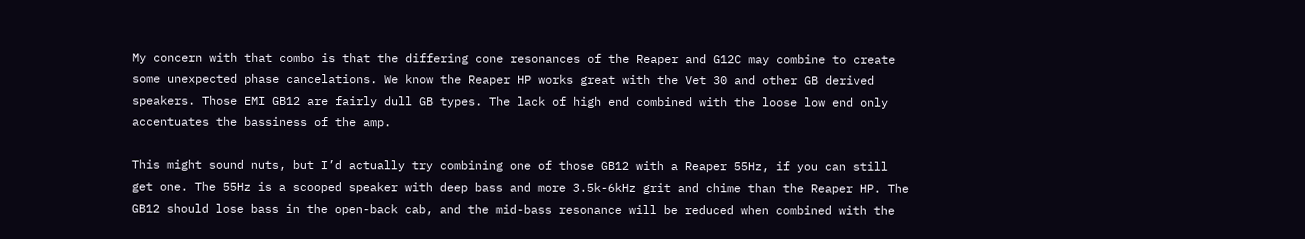My concern with that combo is that the differing cone resonances of the Reaper and G12C may combine to create some unexpected phase cancelations. We know the Reaper HP works great with the Vet 30 and other GB derived speakers. Those EMI GB12 are fairly dull GB types. The lack of high end combined with the loose low end only accentuates the bassiness of the amp.

This might sound nuts, but I’d actually try combining one of those GB12 with a Reaper 55Hz, if you can still get one. The 55Hz is a scooped speaker with deep bass and more 3.5k-6kHz grit and chime than the Reaper HP. The GB12 should lose bass in the open-back cab, and the mid-bass resonance will be reduced when combined with the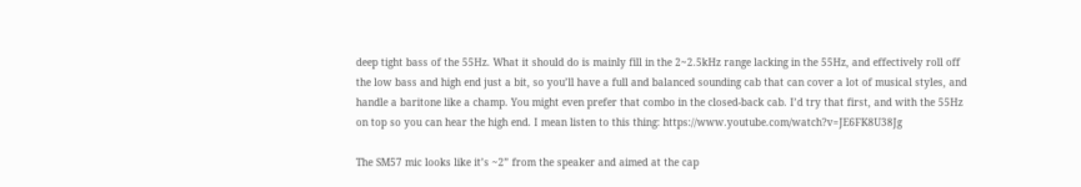deep tight bass of the 55Hz. What it should do is mainly fill in the 2~2.5kHz range lacking in the 55Hz, and effectively roll off the low bass and high end just a bit, so you’ll have a full and balanced sounding cab that can cover a lot of musical styles, and handle a baritone like a champ. You might even prefer that combo in the closed-back cab. I’d try that first, and with the 55Hz on top so you can hear the high end. I mean listen to this thing: https://www.youtube.com/watch?v=JE6FK8U38Jg

The SM57 mic looks like it’s ~2” from the speaker and aimed at the cap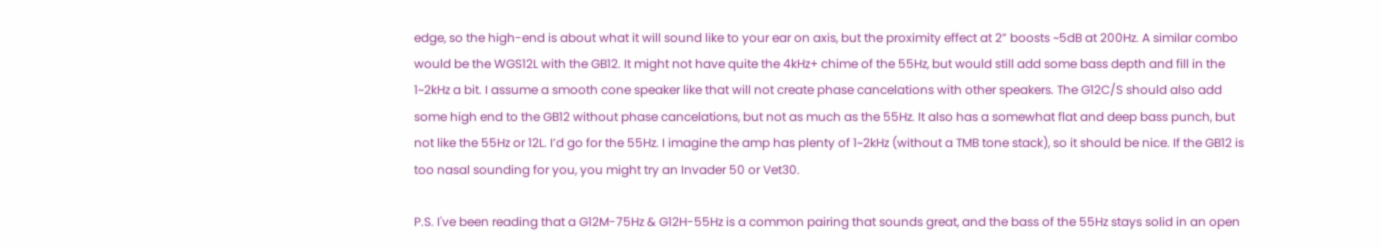edge, so the high-end is about what it will sound like to your ear on axis, but the proximity effect at 2” boosts ~5dB at 200Hz. A similar combo would be the WGS12L with the GB12. It might not have quite the 4kHz+ chime of the 55Hz, but would still add some bass depth and fill in the 1~2kHz a bit. I assume a smooth cone speaker like that will not create phase cancelations with other speakers. The G12C/S should also add some high end to the GB12 without phase cancelations, but not as much as the 55Hz. It also has a somewhat flat and deep bass punch, but not like the 55Hz or 12L. I’d go for the 55Hz. I imagine the amp has plenty of 1~2kHz (without a TMB tone stack), so it should be nice. If the GB12 is too nasal sounding for you, you might try an Invader 50 or Vet30.

P.S. I've been reading that a G12M-75Hz & G12H-55Hz is a common pairing that sounds great, and the bass of the 55Hz stays solid in an open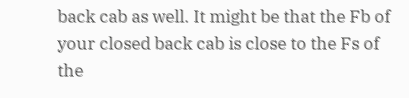back cab as well. It might be that the Fb of your closed back cab is close to the Fs of the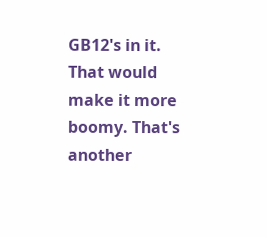GB12's in it. That would make it more boomy. That's another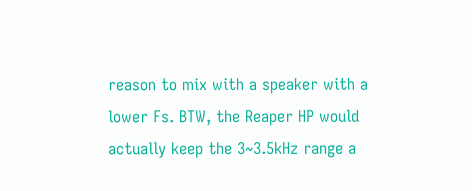reason to mix with a speaker with a lower Fs. BTW, the Reaper HP would actually keep the 3~3.5kHz range a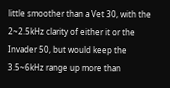little smoother than a Vet 30, with the 2~2.5kHz clarity of either it or the Invader 50, but would keep the 3.5~6kHz range up more than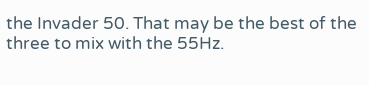the Invader 50. That may be the best of the three to mix with the 55Hz.